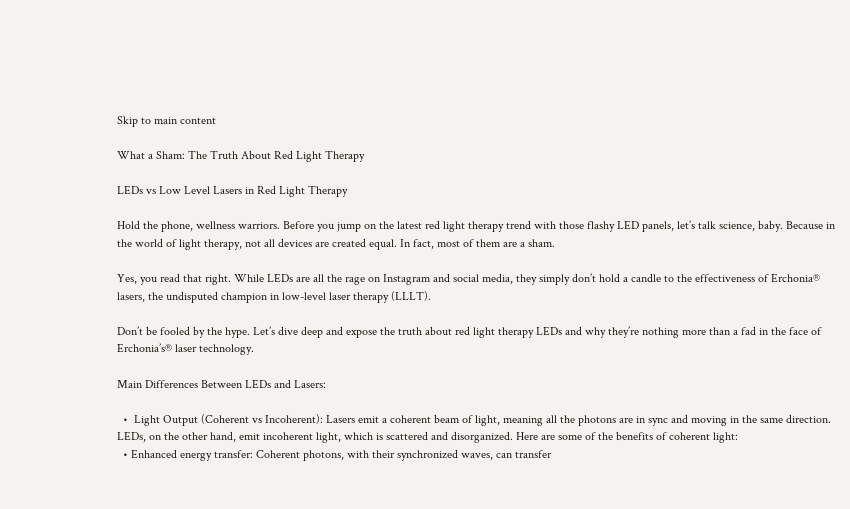Skip to main content

What a Sham: The Truth About Red Light Therapy

LEDs vs Low Level Lasers in Red Light Therapy

Hold the phone, wellness warriors. Before you jump on the latest red light therapy trend with those flashy LED panels, let’s talk science, baby. Because in the world of light therapy, not all devices are created equal. In fact, most of them are a sham.

Yes, you read that right. While LEDs are all the rage on Instagram and social media, they simply don’t hold a candle to the effectiveness of Erchonia® lasers, the undisputed champion in low-level laser therapy (LLLT).

Don’t be fooled by the hype. Let’s dive deep and expose the truth about red light therapy LEDs and why they’re nothing more than a fad in the face of Erchonia’s® laser technology.

Main Differences Between LEDs and Lasers:

  •  Light Output (Coherent vs Incoherent): Lasers emit a coherent beam of light, meaning all the photons are in sync and moving in the same direction. LEDs, on the other hand, emit incoherent light, which is scattered and disorganized. Here are some of the benefits of coherent light:
  • Enhanced energy transfer: Coherent photons, with their synchronized waves, can transfer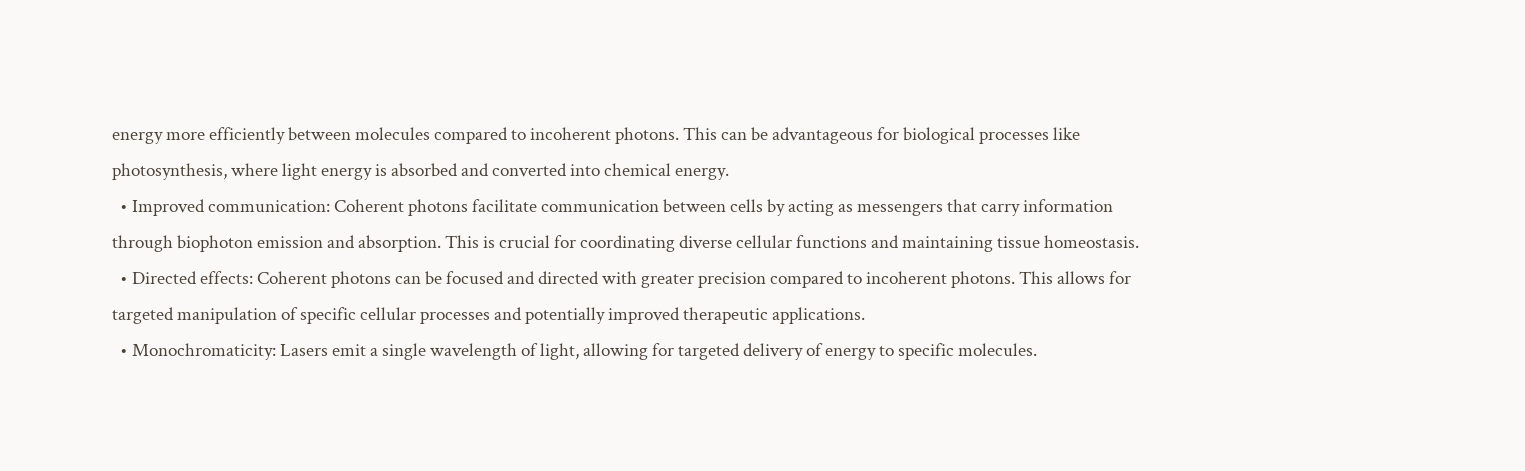energy more efficiently between molecules compared to incoherent photons. This can be advantageous for biological processes like photosynthesis, where light energy is absorbed and converted into chemical energy.
  • Improved communication: Coherent photons facilitate communication between cells by acting as messengers that carry information through biophoton emission and absorption. This is crucial for coordinating diverse cellular functions and maintaining tissue homeostasis.
  • Directed effects: Coherent photons can be focused and directed with greater precision compared to incoherent photons. This allows for targeted manipulation of specific cellular processes and potentially improved therapeutic applications.
  • Monochromaticity: Lasers emit a single wavelength of light, allowing for targeted delivery of energy to specific molecules.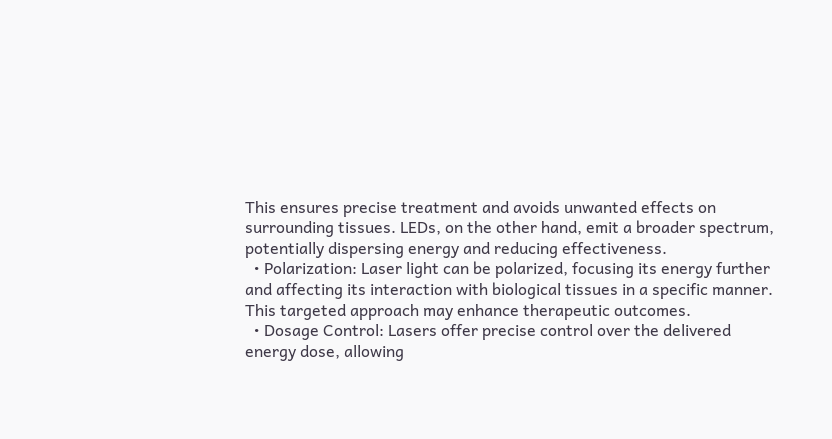This ensures precise treatment and avoids unwanted effects on surrounding tissues. LEDs, on the other hand, emit a broader spectrum, potentially dispersing energy and reducing effectiveness.
  • Polarization: Laser light can be polarized, focusing its energy further and affecting its interaction with biological tissues in a specific manner. This targeted approach may enhance therapeutic outcomes.
  • Dosage Control: Lasers offer precise control over the delivered energy dose, allowing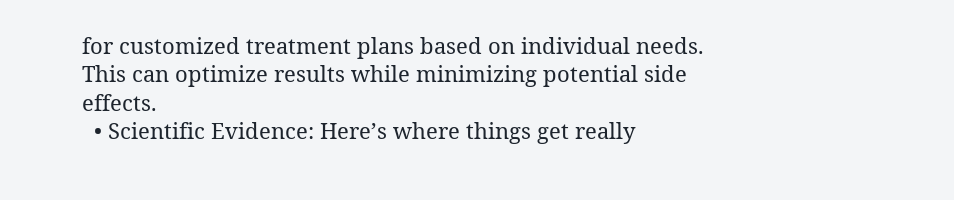for customized treatment plans based on individual needs. This can optimize results while minimizing potential side effects.
  • Scientific Evidence: Here’s where things get really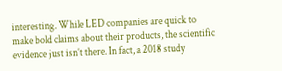interesting. While LED companies are quick to make bold claims about their products, the scientific evidence just isn’t there. In fact, a 2018 study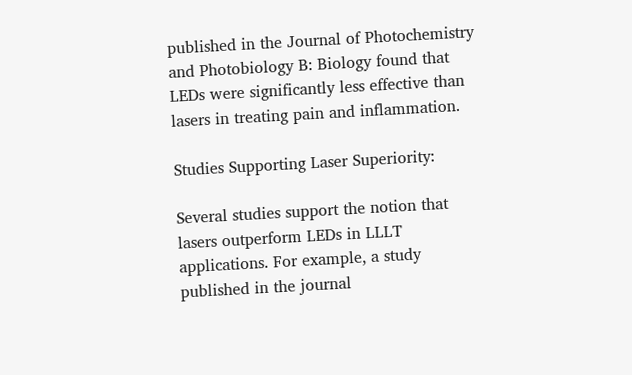published in the Journal of Photochemistry and Photobiology B: Biology found that LEDs were significantly less effective than lasers in treating pain and inflammation.

Studies Supporting Laser Superiority:

Several studies support the notion that lasers outperform LEDs in LLLT applications. For example, a study published in the journal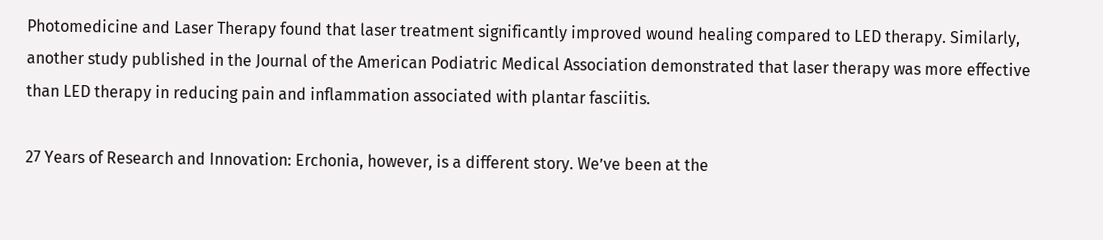Photomedicine and Laser Therapy found that laser treatment significantly improved wound healing compared to LED therapy. Similarly, another study published in the Journal of the American Podiatric Medical Association demonstrated that laser therapy was more effective than LED therapy in reducing pain and inflammation associated with plantar fasciitis.

27 Years of Research and Innovation: Erchonia, however, is a different story. We’ve been at the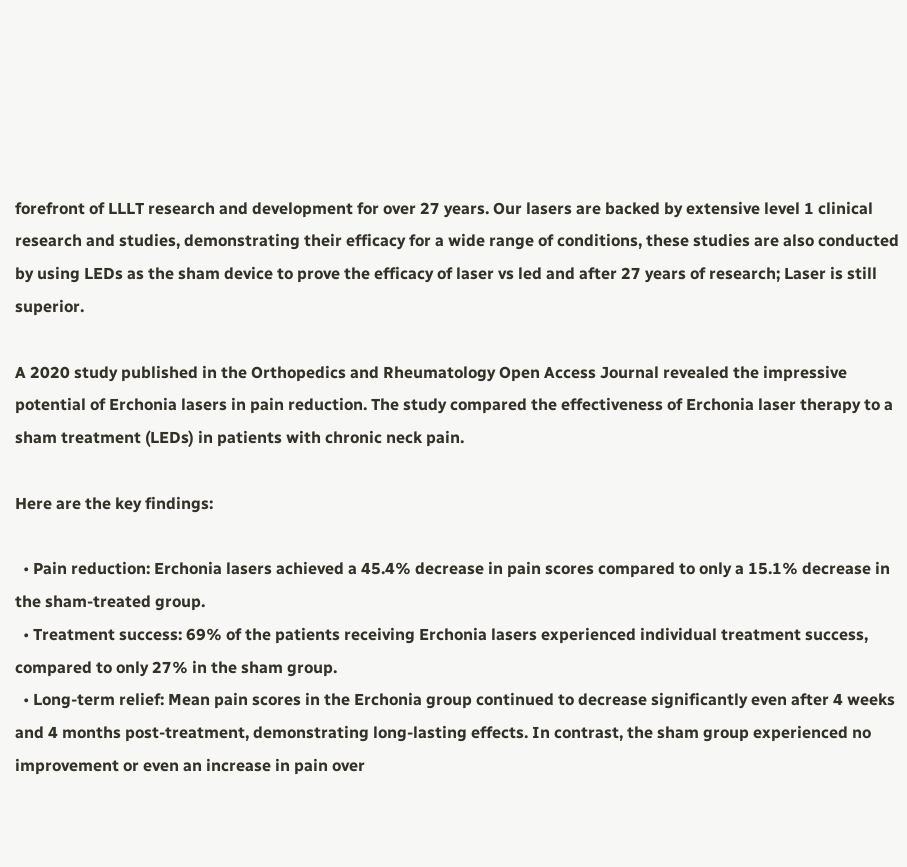forefront of LLLT research and development for over 27 years. Our lasers are backed by extensive level 1 clinical research and studies, demonstrating their efficacy for a wide range of conditions, these studies are also conducted by using LEDs as the sham device to prove the efficacy of laser vs led and after 27 years of research; Laser is still superior.

A 2020 study published in the Orthopedics and Rheumatology Open Access Journal revealed the impressive potential of Erchonia lasers in pain reduction. The study compared the effectiveness of Erchonia laser therapy to a sham treatment (LEDs) in patients with chronic neck pain.

Here are the key findings:

  • Pain reduction: Erchonia lasers achieved a 45.4% decrease in pain scores compared to only a 15.1% decrease in the sham-treated group.
  • Treatment success: 69% of the patients receiving Erchonia lasers experienced individual treatment success, compared to only 27% in the sham group.
  • Long-term relief: Mean pain scores in the Erchonia group continued to decrease significantly even after 4 weeks and 4 months post-treatment, demonstrating long-lasting effects. In contrast, the sham group experienced no improvement or even an increase in pain over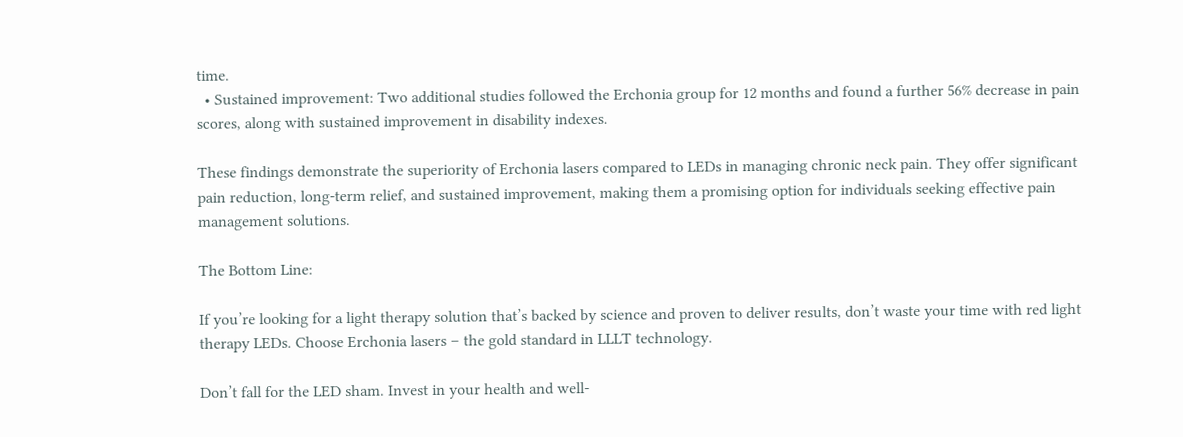time.
  • Sustained improvement: Two additional studies followed the Erchonia group for 12 months and found a further 56% decrease in pain scores, along with sustained improvement in disability indexes.

These findings demonstrate the superiority of Erchonia lasers compared to LEDs in managing chronic neck pain. They offer significant pain reduction, long-term relief, and sustained improvement, making them a promising option for individuals seeking effective pain management solutions.

The Bottom Line:

If you’re looking for a light therapy solution that’s backed by science and proven to deliver results, don’t waste your time with red light therapy LEDs. Choose Erchonia lasers – the gold standard in LLLT technology.

Don’t fall for the LED sham. Invest in your health and well-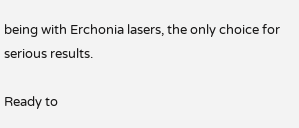being with Erchonia lasers, the only choice for serious results.

Ready to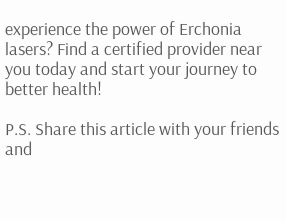experience the power of Erchonia lasers? Find a certified provider near you today and start your journey to better health!

P.S. Share this article with your friends and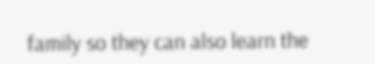family so they can also learn the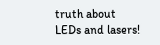truth about LEDs and lasers!